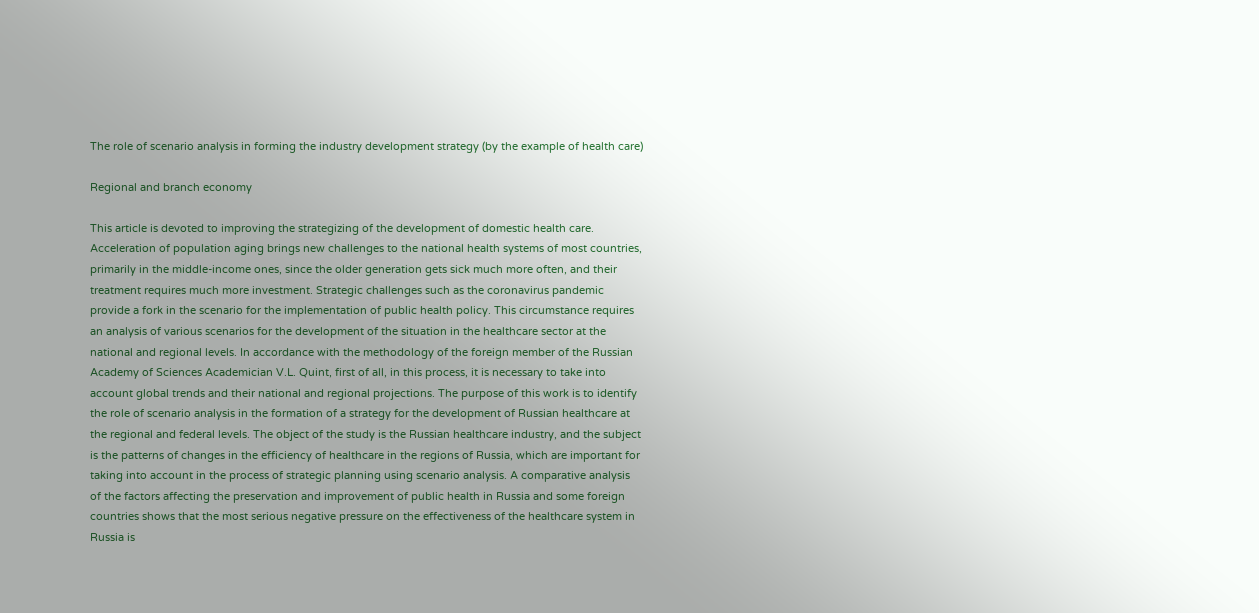The role of scenario analysis in forming the industry development strategy (by the example of health care)

Regional and branch economy

This article is devoted to improving the strategizing of the development of domestic health care. Acceleration of population aging brings new challenges to the national health systems of most countries, primarily in the middle-income ones, since the older generation gets sick much more often, and their treatment requires much more investment. Strategic challenges such as the coronavirus pandemic provide a fork in the scenario for the implementation of public health policy. This circumstance requires an analysis of various scenarios for the development of the situation in the healthcare sector at the national and regional levels. In accordance with the methodology of the foreign member of the Russian Academy of Sciences Academician V.L. Quint, first of all, in this process, it is necessary to take into account global trends and their national and regional projections. The purpose of this work is to identify the role of scenario analysis in the formation of a strategy for the development of Russian healthcare at the regional and federal levels. The object of the study is the Russian healthcare industry, and the subject is the patterns of changes in the efficiency of healthcare in the regions of Russia, which are important for taking into account in the process of strategic planning using scenario analysis. A comparative analysis of the factors affecting the preservation and improvement of public health in Russia and some foreign countries shows that the most serious negative pressure on the effectiveness of the healthcare system in Russia is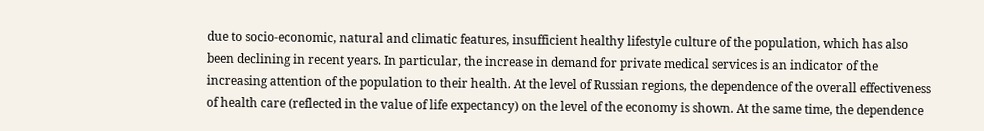due to socio-economic, natural and climatic features, insufficient healthy lifestyle culture of the population, which has also been declining in recent years. In particular, the increase in demand for private medical services is an indicator of the increasing attention of the population to their health. At the level of Russian regions, the dependence of the overall effectiveness of health care (reflected in the value of life expectancy) on the level of the economy is shown. At the same time, the dependence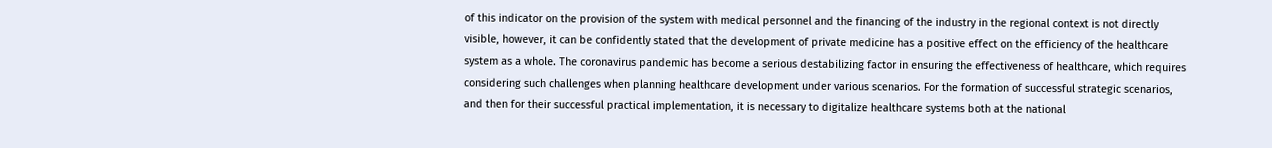of this indicator on the provision of the system with medical personnel and the financing of the industry in the regional context is not directly visible, however, it can be confidently stated that the development of private medicine has a positive effect on the efficiency of the healthcare system as a whole. The coronavirus pandemic has become a serious destabilizing factor in ensuring the effectiveness of healthcare, which requires considering such challenges when planning healthcare development under various scenarios. For the formation of successful strategic scenarios, and then for their successful practical implementation, it is necessary to digitalize healthcare systems both at the national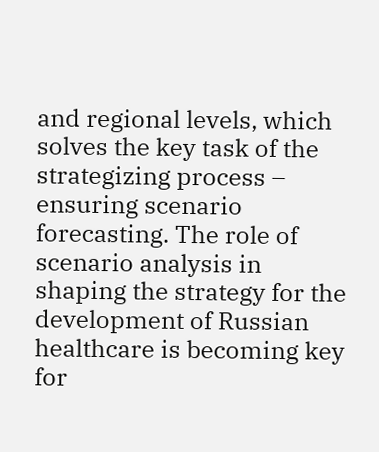and regional levels, which solves the key task of the strategizing process – ensuring scenario forecasting. The role of scenario analysis in shaping the strategy for the development of Russian healthcare is becoming key for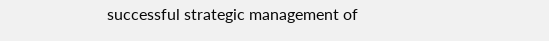successful strategic management of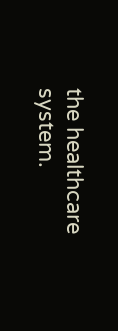the healthcare system.